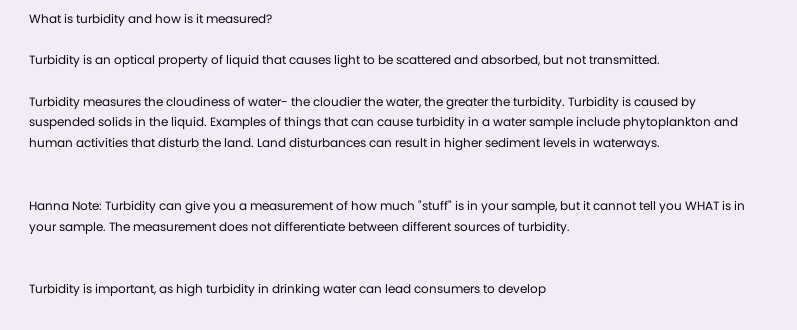What is turbidity and how is it measured?

Turbidity is an optical property of liquid that causes light to be scattered and absorbed, but not transmitted.

Turbidity measures the cloudiness of water- the cloudier the water, the greater the turbidity. Turbidity is caused by suspended solids in the liquid. Examples of things that can cause turbidity in a water sample include phytoplankton and human activities that disturb the land. Land disturbances can result in higher sediment levels in waterways.


Hanna Note: Turbidity can give you a measurement of how much "stuff" is in your sample, but it cannot tell you WHAT is in your sample. The measurement does not differentiate between different sources of turbidity.


Turbidity is important, as high turbidity in drinking water can lead consumers to develop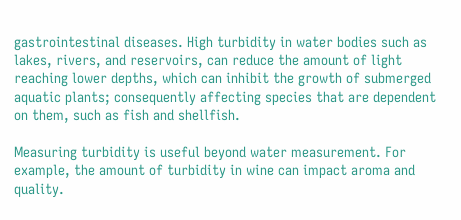gastrointestinal diseases. High turbidity in water bodies such as lakes, rivers, and reservoirs, can reduce the amount of light reaching lower depths, which can inhibit the growth of submerged aquatic plants; consequently affecting species that are dependent on them, such as fish and shellfish.

Measuring turbidity is useful beyond water measurement. For example, the amount of turbidity in wine can impact aroma and quality.